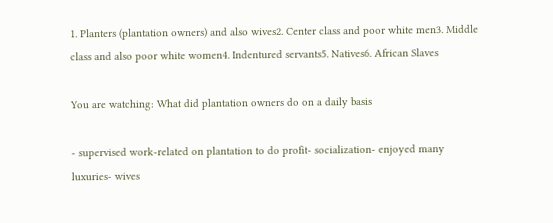1. Planters (plantation owners) and also wives2. Center class and poor white men3. Middle class and also poor white women4. Indentured servants5. Natives6. African Slaves

You are watching: What did plantation owners do on a daily basis

- supervised work-related on plantation to do profit- socialization- enjoyed many luxuries- wives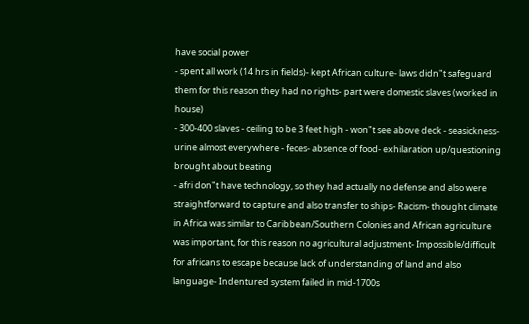have social power
- spent all work (14 hrs in fields)- kept African culture- laws didn"t safeguard them for this reason they had no rights- part were domestic slaves (worked in house)
- 300-400 slaves - ceiling to be 3 feet high - won"t see above deck - seasickness- urine almost everywhere - feces- absence of food- exhilaration up/questioning brought about beating
- afri don"t have technology, so they had actually no defense and also were straightforward to capture and also transfer to ships- Racism- thought climate in Africa was similar to Caribbean/Southern Colonies and African agriculture was important, for this reason no agricultural adjustment- Impossible/difficult for africans to escape because lack of understanding of land and also language- Indentured system failed in mid-1700s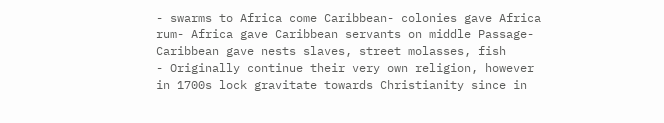- swarms to Africa come Caribbean- colonies gave Africa rum- Africa gave Caribbean servants on middle Passage- Caribbean gave nests slaves, street molasses, fish
- Originally continue their very own religion, however in 1700s lock gravitate towards Christianity since in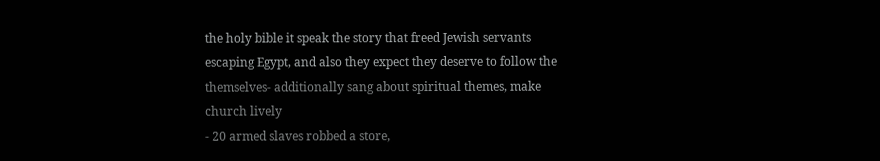the holy bible it speak the story that freed Jewish servants escaping Egypt, and also they expect they deserve to follow the themselves- additionally sang about spiritual themes, make church lively
- 20 armed slaves robbed a store,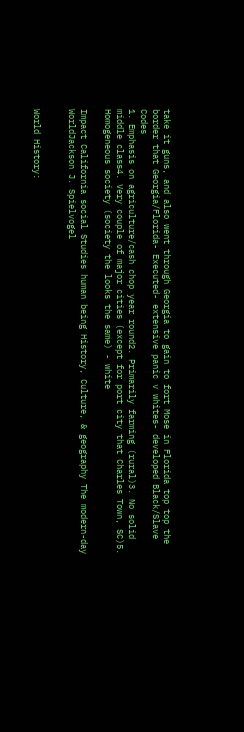take it guns, and also went through Georgia to gain to fort Mose in Florida top top the border that Georgia/Florida- Executed- extensive panic v whites- developed Black/Slave Codes
1. Emphasis on agriculture/cash chop year round2. Primarily farming (rural)3. No solid middle class4. Very couple of major cities (except for port city that Charles Town, SC)5. Homogeneous society (society the looks the same) - white

Impact California social Studies human being History, Culture, & geography The modern-day WorldJackson J. Spielvogel


World History: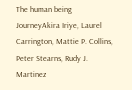The human being JourneyAkira Iriye, Laurel Carrington, Mattie P. Collins, Peter Stearns, Rudy J. Martinez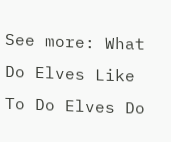See more: What Do Elves Like To Do Elves Do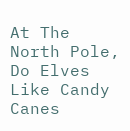At The North Pole, Do Elves Like Candy Canes